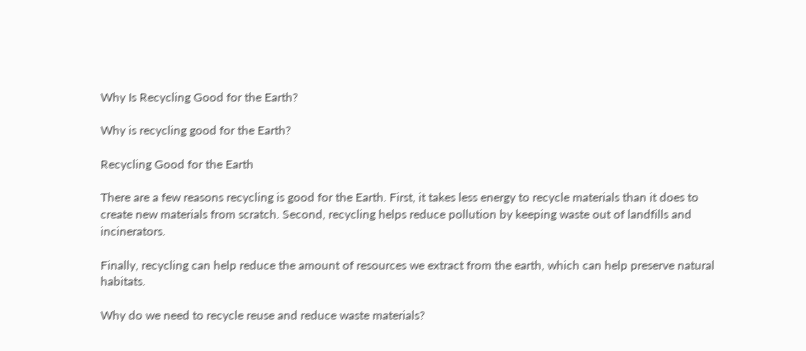Why Is Recycling Good for the Earth?

Why is recycling good for the Earth?

Recycling Good for the Earth

There are a few reasons recycling is good for the Earth. First, it takes less energy to recycle materials than it does to create new materials from scratch. Second, recycling helps reduce pollution by keeping waste out of landfills and incinerators.

Finally, recycling can help reduce the amount of resources we extract from the earth, which can help preserve natural habitats.

Why do we need to recycle reuse and reduce waste materials?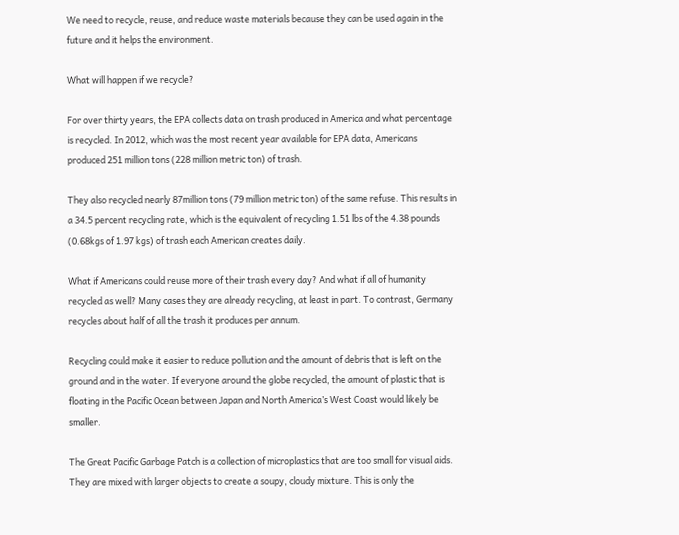We need to recycle, reuse, and reduce waste materials because they can be used again in the future and it helps the environment.

What will happen if we recycle?

For over thirty years, the EPA collects data on trash produced in America and what percentage is recycled. In 2012, which was the most recent year available for EPA data, Americans produced 251 million tons (228 million metric ton) of trash.

They also recycled nearly 87million tons (79 million metric ton) of the same refuse. This results in a 34.5 percent recycling rate, which is the equivalent of recycling 1.51 lbs of the 4.38 pounds (0.68kgs of 1.97 kgs) of trash each American creates daily.

What if Americans could reuse more of their trash every day? And what if all of humanity recycled as well? Many cases they are already recycling, at least in part. To contrast, Germany recycles about half of all the trash it produces per annum.

Recycling could make it easier to reduce pollution and the amount of debris that is left on the ground and in the water. If everyone around the globe recycled, the amount of plastic that is floating in the Pacific Ocean between Japan and North America’s West Coast would likely be smaller.

The Great Pacific Garbage Patch is a collection of microplastics that are too small for visual aids. They are mixed with larger objects to create a soupy, cloudy mixture. This is only the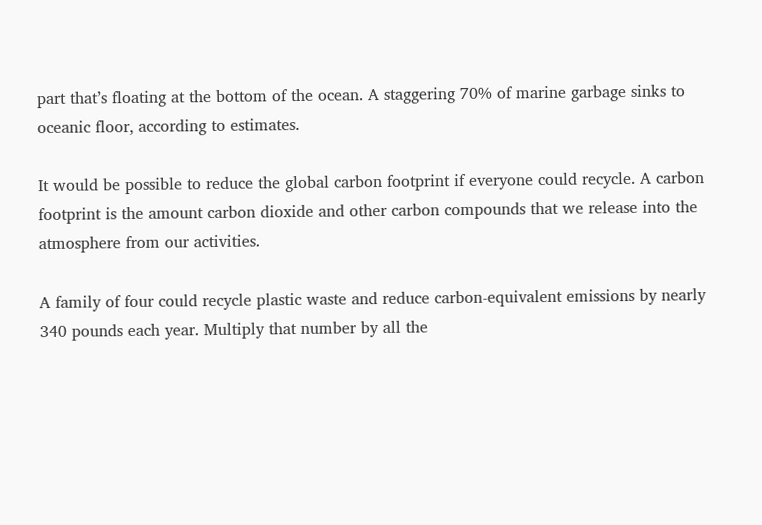part that’s floating at the bottom of the ocean. A staggering 70% of marine garbage sinks to oceanic floor, according to estimates.

It would be possible to reduce the global carbon footprint if everyone could recycle. A carbon footprint is the amount carbon dioxide and other carbon compounds that we release into the atmosphere from our activities.

A family of four could recycle plastic waste and reduce carbon-equivalent emissions by nearly 340 pounds each year. Multiply that number by all the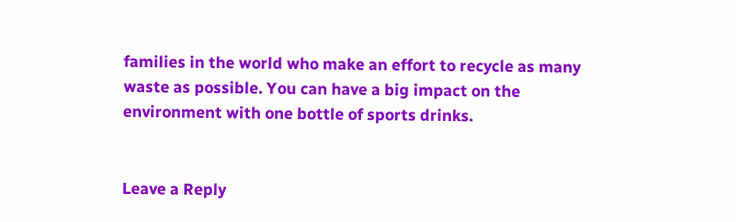families in the world who make an effort to recycle as many waste as possible. You can have a big impact on the environment with one bottle of sports drinks.


Leave a Reply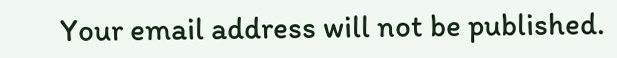Your email address will not be published.